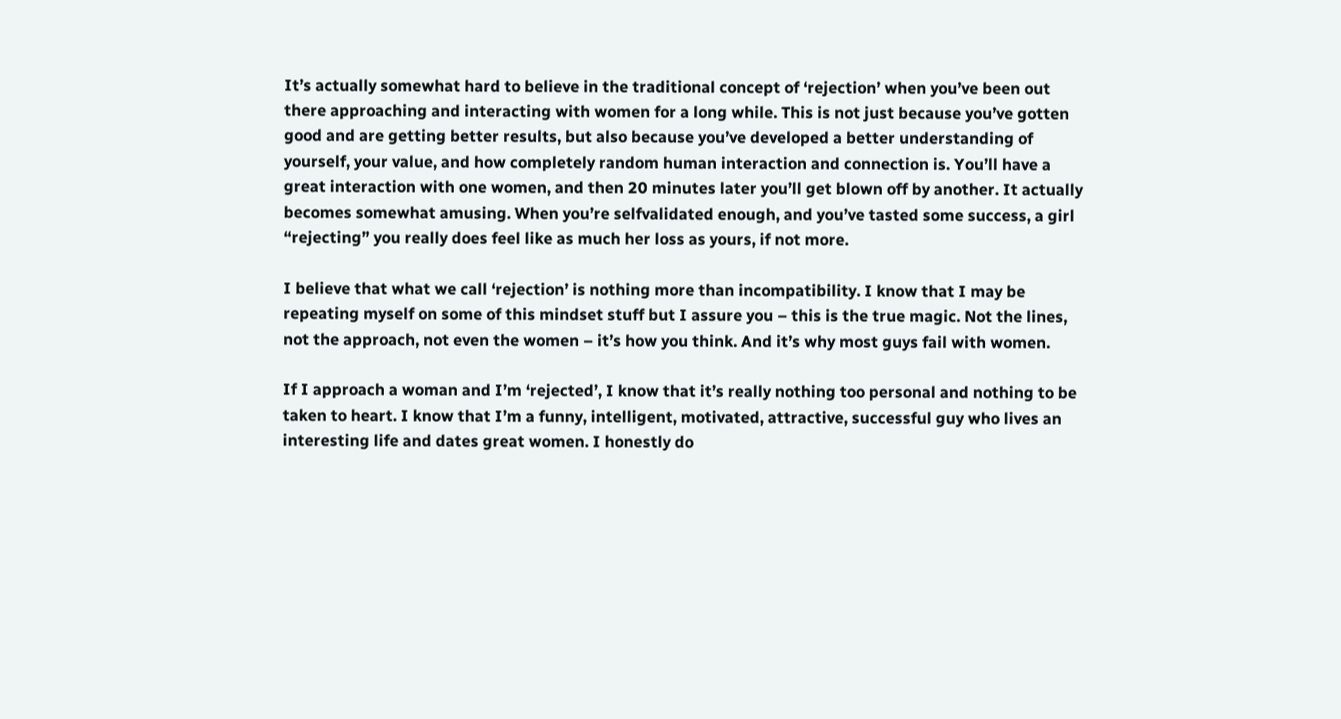It’s actually somewhat hard to believe in the traditional concept of ‘rejection’ when you’ve been out there approaching and interacting with women for a long while. This is not just because you’ve gotten good and are getting better results, but also because you’ve developed a better understanding of yourself, your value, and how completely random human interaction and connection is. You’ll have a great interaction with one women, and then 20 minutes later you’ll get blown off by another. It actually becomes somewhat amusing. When you’re selfvalidated enough, and you’ve tasted some success, a girl “rejecting” you really does feel like as much her loss as yours, if not more.

I believe that what we call ‘rejection’ is nothing more than incompatibility. I know that I may be repeating myself on some of this mindset stuff but I assure you – this is the true magic. Not the lines, not the approach, not even the women – it’s how you think. And it’s why most guys fail with women.

If I approach a woman and I’m ‘rejected’, I know that it’s really nothing too personal and nothing to be taken to heart. I know that I’m a funny, intelligent, motivated, attractive, successful guy who lives an interesting life and dates great women. I honestly do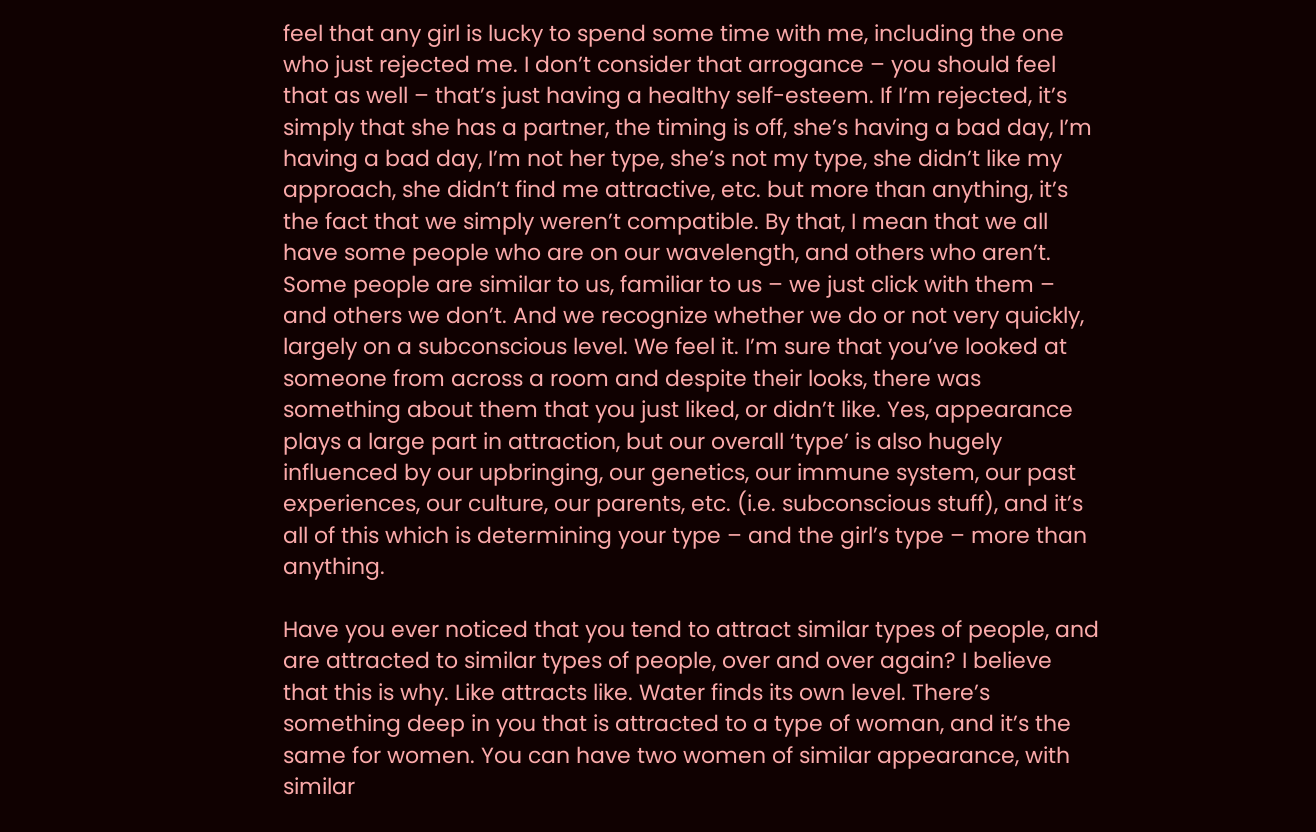feel that any girl is lucky to spend some time with me, including the one who just rejected me. I don’t consider that arrogance – you should feel that as well – that’s just having a healthy self-esteem. If I’m rejected, it’s simply that she has a partner, the timing is off, she’s having a bad day, I’m having a bad day, I’m not her type, she’s not my type, she didn’t like my approach, she didn’t find me attractive, etc. but more than anything, it’s the fact that we simply weren’t compatible. By that, I mean that we all have some people who are on our wavelength, and others who aren’t. Some people are similar to us, familiar to us – we just click with them – and others we don’t. And we recognize whether we do or not very quickly, largely on a subconscious level. We feel it. I’m sure that you’ve looked at someone from across a room and despite their looks, there was something about them that you just liked, or didn’t like. Yes, appearance plays a large part in attraction, but our overall ‘type’ is also hugely influenced by our upbringing, our genetics, our immune system, our past experiences, our culture, our parents, etc. (i.e. subconscious stuff), and it’s all of this which is determining your type – and the girl’s type – more than anything.

Have you ever noticed that you tend to attract similar types of people, and are attracted to similar types of people, over and over again? I believe that this is why. Like attracts like. Water finds its own level. There’s something deep in you that is attracted to a type of woman, and it’s the same for women. You can have two women of similar appearance, with similar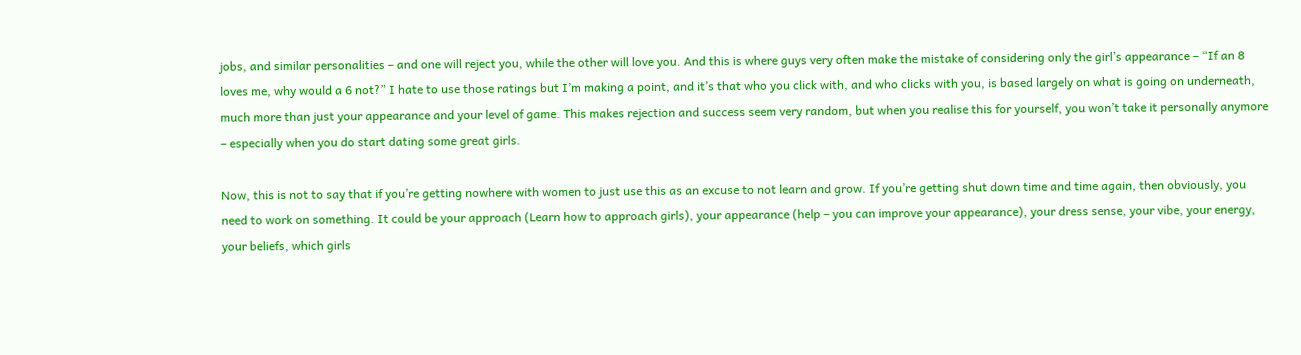jobs, and similar personalities – and one will reject you, while the other will love you. And this is where guys very often make the mistake of considering only the girl’s appearance – “If an 8 loves me, why would a 6 not?” I hate to use those ratings but I’m making a point, and it’s that who you click with, and who clicks with you, is based largely on what is going on underneath, much more than just your appearance and your level of game. This makes rejection and success seem very random, but when you realise this for yourself, you won’t take it personally anymore – especially when you do start dating some great girls.

Now, this is not to say that if you’re getting nowhere with women to just use this as an excuse to not learn and grow. If you’re getting shut down time and time again, then obviously, you need to work on something. It could be your approach (Learn how to approach girls), your appearance (help – you can improve your appearance), your dress sense, your vibe, your energy, your beliefs, which girls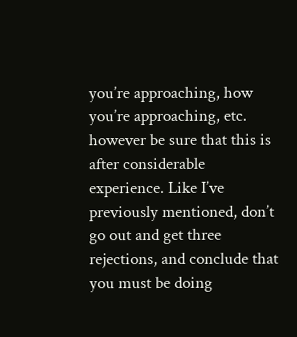you’re approaching, how you’re approaching, etc. however be sure that this is after considerable experience. Like I’ve previously mentioned, don’t go out and get three rejections, and conclude that you must be doing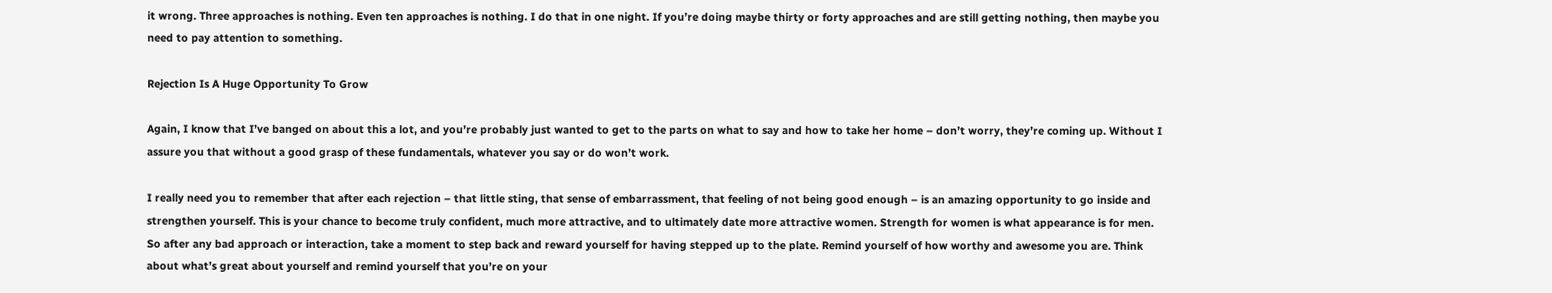it wrong. Three approaches is nothing. Even ten approaches is nothing. I do that in one night. If you’re doing maybe thirty or forty approaches and are still getting nothing, then maybe you need to pay attention to something.

Rejection Is A Huge Opportunity To Grow

Again, I know that I’ve banged on about this a lot, and you’re probably just wanted to get to the parts on what to say and how to take her home – don’t worry, they’re coming up. Without I assure you that without a good grasp of these fundamentals, whatever you say or do won’t work.

I really need you to remember that after each rejection – that little sting, that sense of embarrassment, that feeling of not being good enough – is an amazing opportunity to go inside and strengthen yourself. This is your chance to become truly confident, much more attractive, and to ultimately date more attractive women. Strength for women is what appearance is for men. So after any bad approach or interaction, take a moment to step back and reward yourself for having stepped up to the plate. Remind yourself of how worthy and awesome you are. Think about what’s great about yourself and remind yourself that you’re on your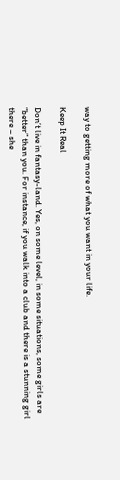way to getting more of what you want in your life.

Keep It Real

Don’t live in fantasy-land. Yes, on some level, in some situations, some girls are “better” than you. For instance, if you walk into a club and there is a stunning girl there – she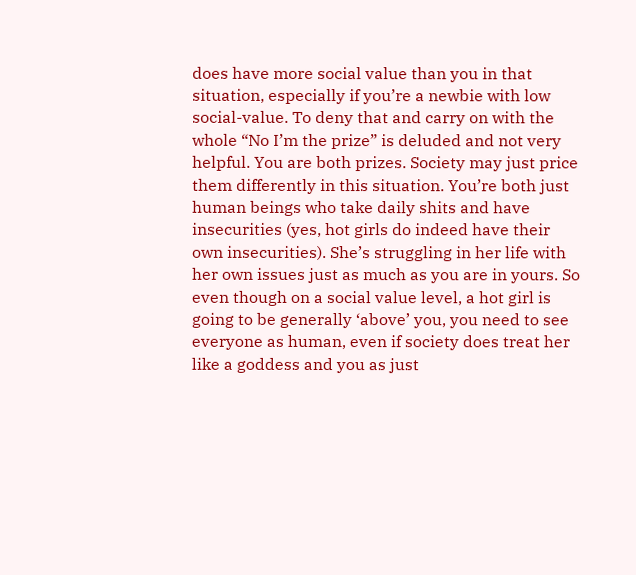does have more social value than you in that situation, especially if you’re a newbie with low social-value. To deny that and carry on with the whole “No I’m the prize” is deluded and not very helpful. You are both prizes. Society may just price them differently in this situation. You’re both just human beings who take daily shits and have insecurities (yes, hot girls do indeed have their own insecurities). She’s struggling in her life with her own issues just as much as you are in yours. So even though on a social value level, a hot girl is going to be generally ‘above’ you, you need to see everyone as human, even if society does treat her like a goddess and you as just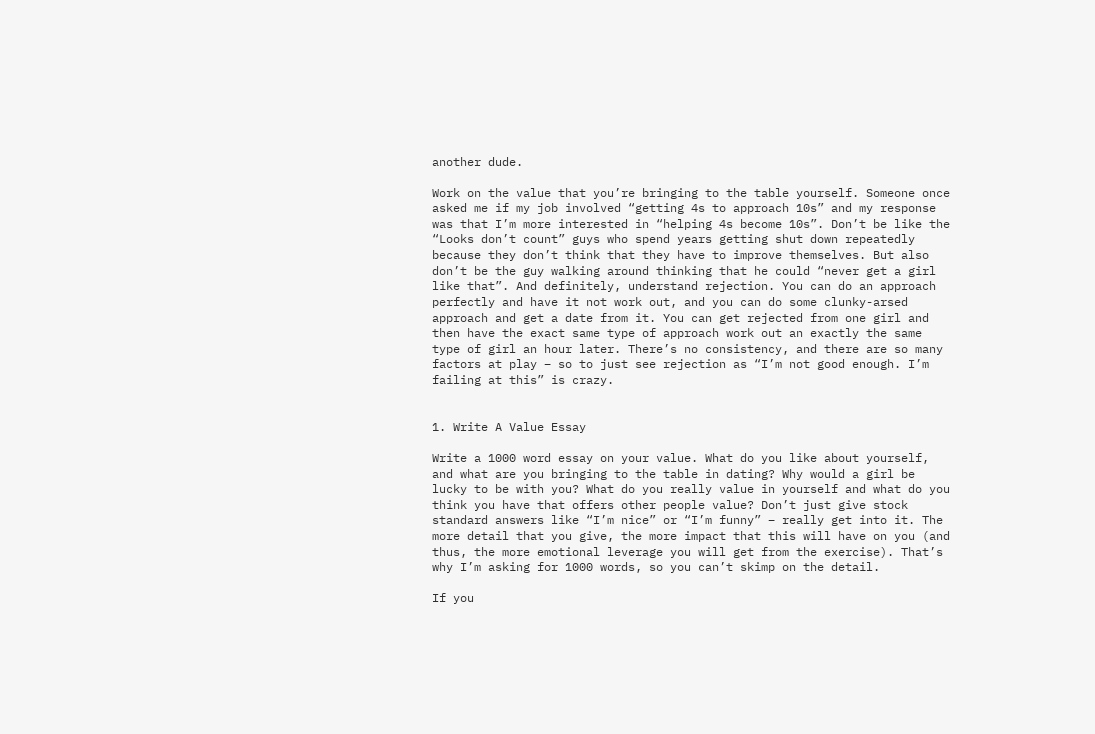another dude.

Work on the value that you’re bringing to the table yourself. Someone once asked me if my job involved “getting 4s to approach 10s” and my response was that I’m more interested in “helping 4s become 10s”. Don’t be like the “Looks don’t count” guys who spend years getting shut down repeatedly because they don’t think that they have to improve themselves. But also don’t be the guy walking around thinking that he could “never get a girl like that”. And definitely, understand rejection. You can do an approach perfectly and have it not work out, and you can do some clunky-arsed approach and get a date from it. You can get rejected from one girl and then have the exact same type of approach work out an exactly the same type of girl an hour later. There’s no consistency, and there are so many factors at play – so to just see rejection as “I’m not good enough. I’m failing at this” is crazy.


1. Write A Value Essay

Write a 1000 word essay on your value. What do you like about yourself, and what are you bringing to the table in dating? Why would a girl be lucky to be with you? What do you really value in yourself and what do you think you have that offers other people value? Don’t just give stock standard answers like “I’m nice” or “I’m funny” – really get into it. The more detail that you give, the more impact that this will have on you (and thus, the more emotional leverage you will get from the exercise). That’s why I’m asking for 1000 words, so you can’t skimp on the detail.

If you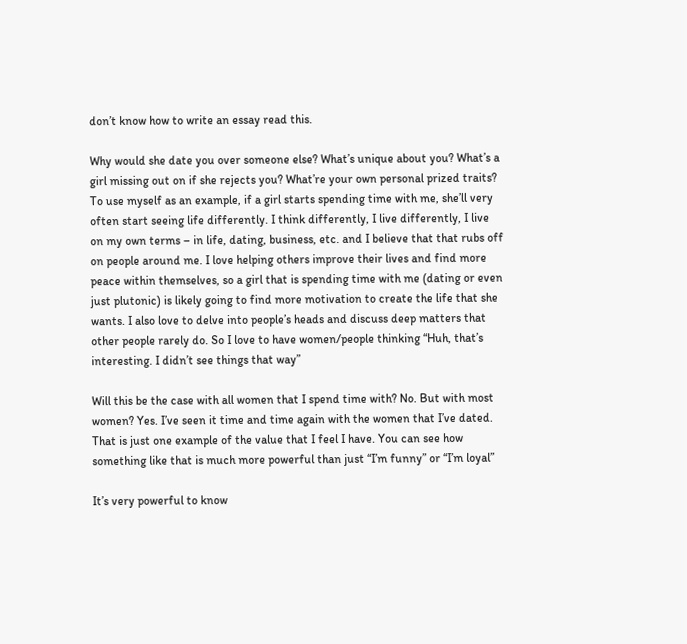don’t know how to write an essay read this.

Why would she date you over someone else? What’s unique about you? What’s a girl missing out on if she rejects you? What’re your own personal prized traits? To use myself as an example, if a girl starts spending time with me, she’ll very often start seeing life differently. I think differently, I live differently, I live on my own terms – in life, dating, business, etc. and I believe that that rubs off on people around me. I love helping others improve their lives and find more peace within themselves, so a girl that is spending time with me (dating or even just plutonic) is likely going to find more motivation to create the life that she wants. I also love to delve into people’s heads and discuss deep matters that other people rarely do. So I love to have women/people thinking “Huh, that’s interesting. I didn’t see things that way”

Will this be the case with all women that I spend time with? No. But with most women? Yes. I’ve seen it time and time again with the women that I’ve dated. That is just one example of the value that I feel I have. You can see how something like that is much more powerful than just “I’m funny” or “I’m loyal”

It’s very powerful to know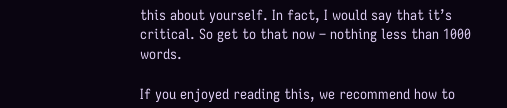this about yourself. In fact, I would say that it’s critical. So get to that now – nothing less than 1000 words.

If you enjoyed reading this, we recommend how to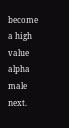become a high value alpha male next.